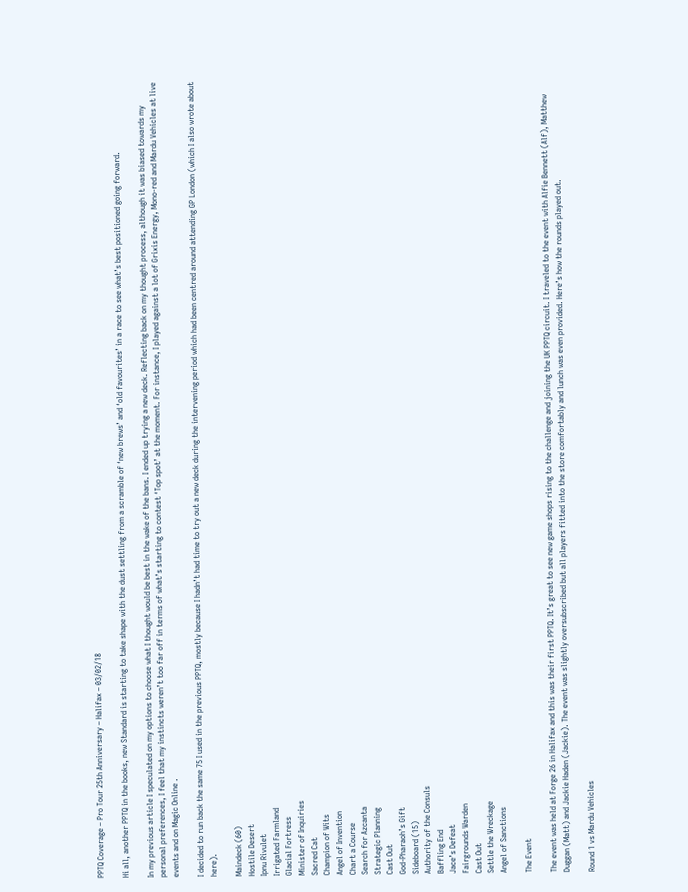PPTQ Coverage – Pro Tour 25th Anniversary – Halifax – 03/02/18

Hi all, another PPTQ in the books, new Standard is starting to take shape with the dust settling from a scramble of ‘new brews’ and ‘old favourites’ in a race to see what’s best positioned going forward.

In my previous article I speculated on my options to choose what I thought would be best in the wake of the bans. I ended up trying a new deck. Reflecting back on my thought process, although it was biased towards my personal preferences, I feel that my instincts weren’t too far off in terms of what’s starting to contest ‘Top spot’ at the moment. For instance, I played against a lot of Grixis Energy, Mono-red and Mardu Vehicles at live events and on Magic Online .

I decided to run back the same 75 I used in the previous PPTQ, mostly because I hadn’t had time to try out a new deck during the intervening period which had been centred around attending GP London (which I also wrote about here).

Maindeck (60)
Hostile Desert
Ipnu Rivulet
Irrigated Farmland
Glacial Fortress
Minister of Inquiries
Sacred Cat
Champion of Wits
Angel of Invention
Chart a Course
Search for Azcanta
Strategic Planning
Cast Out
God-Pharaoh’s Gift
Sideboard (15)
Authority of the Consuls
Baffling End
Jace’s Defeat
Fairgrounds Warden
Cast Out
Settle the Wreckage
Angel of Sanctions

The Event

The event was held at Forge 26 in Halifax and this was their first PPTQ. It’s great to see new game shops rising to the challenge and joining the UK PPTQ circuit. I traveled to the event with Alfie Bennett (Alf), Matthew Duggan (Matt) and Jackie Haden (Jackie). The event was slightly oversubscribed but all players fitted into the store comfortably and lunch was even provided. Here’s how the rounds played out.

Round 1 vs Mardu Vehicles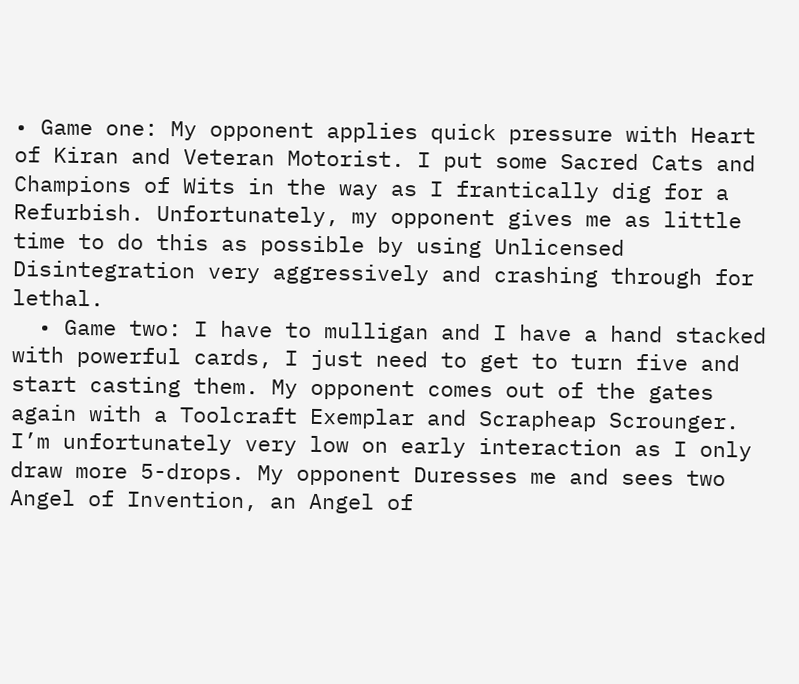• Game one: My opponent applies quick pressure with Heart of Kiran and Veteran Motorist. I put some Sacred Cats and Champions of Wits in the way as I frantically dig for a Refurbish. Unfortunately, my opponent gives me as little time to do this as possible by using Unlicensed Disintegration very aggressively and crashing through for lethal.
  • Game two: I have to mulligan and I have a hand stacked with powerful cards, I just need to get to turn five and start casting them. My opponent comes out of the gates again with a Toolcraft Exemplar and Scrapheap Scrounger. I’m unfortunately very low on early interaction as I only draw more 5-drops. My opponent Duresses me and sees two Angel of Invention, an Angel of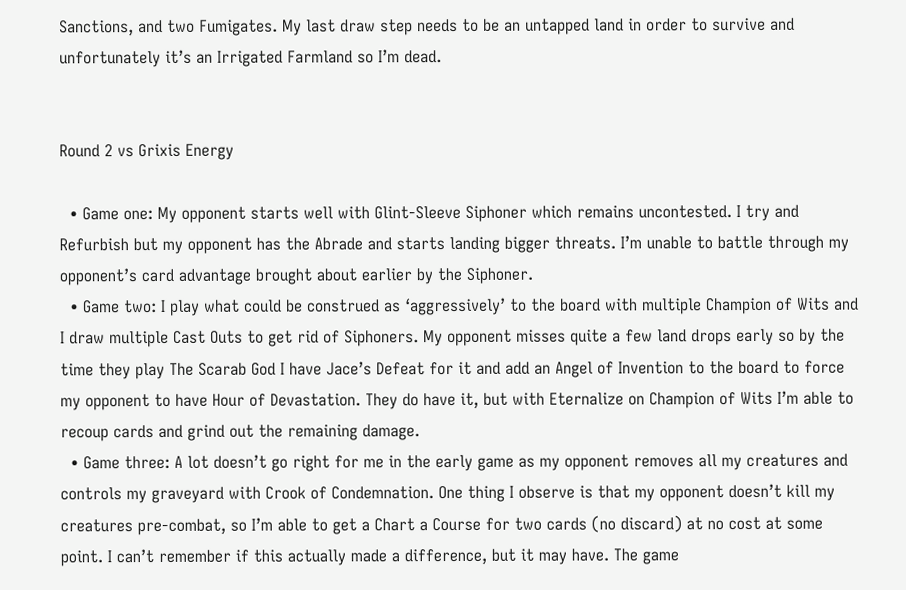Sanctions, and two Fumigates. My last draw step needs to be an untapped land in order to survive and unfortunately it’s an Irrigated Farmland so I’m dead.


Round 2 vs Grixis Energy

  • Game one: My opponent starts well with Glint-Sleeve Siphoner which remains uncontested. I try and Refurbish but my opponent has the Abrade and starts landing bigger threats. I’m unable to battle through my opponent’s card advantage brought about earlier by the Siphoner.
  • Game two: I play what could be construed as ‘aggressively’ to the board with multiple Champion of Wits and I draw multiple Cast Outs to get rid of Siphoners. My opponent misses quite a few land drops early so by the time they play The Scarab God I have Jace’s Defeat for it and add an Angel of Invention to the board to force my opponent to have Hour of Devastation. They do have it, but with Eternalize on Champion of Wits I’m able to recoup cards and grind out the remaining damage.
  • Game three: A lot doesn’t go right for me in the early game as my opponent removes all my creatures and controls my graveyard with Crook of Condemnation. One thing I observe is that my opponent doesn’t kill my creatures pre-combat, so I’m able to get a Chart a Course for two cards (no discard) at no cost at some point. I can’t remember if this actually made a difference, but it may have. The game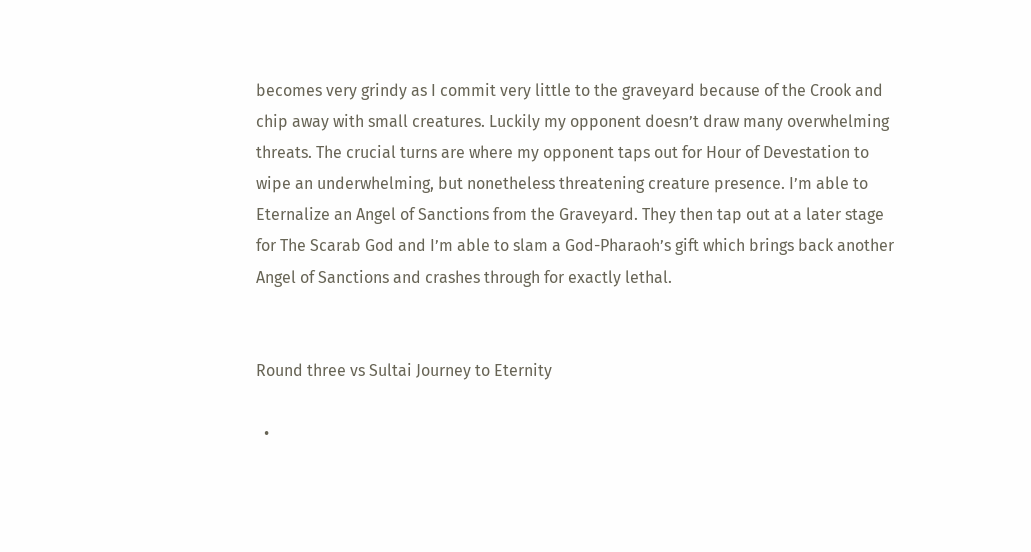becomes very grindy as I commit very little to the graveyard because of the Crook and chip away with small creatures. Luckily my opponent doesn’t draw many overwhelming threats. The crucial turns are where my opponent taps out for Hour of Devestation to wipe an underwhelming, but nonetheless threatening creature presence. I’m able to Eternalize an Angel of Sanctions from the Graveyard. They then tap out at a later stage for The Scarab God and I’m able to slam a God-Pharaoh’s gift which brings back another Angel of Sanctions and crashes through for exactly lethal.


Round three vs Sultai Journey to Eternity

  •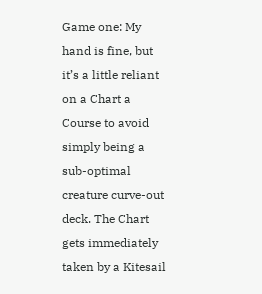Game one: My hand is fine, but it’s a little reliant on a Chart a Course to avoid simply being a sub-optimal creature curve-out deck. The Chart gets immediately taken by a Kitesail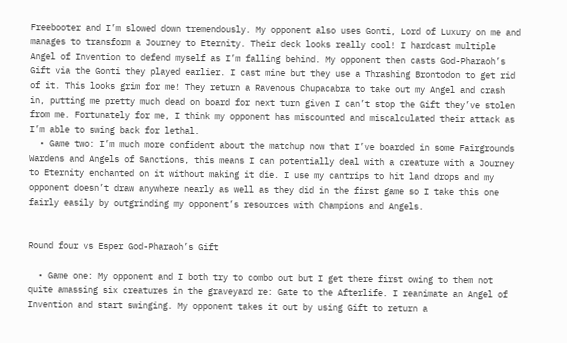Freebooter and I’m slowed down tremendously. My opponent also uses Gonti, Lord of Luxury on me and manages to transform a Journey to Eternity. Their deck looks really cool! I hardcast multiple Angel of Invention to defend myself as I’m falling behind. My opponent then casts God-Pharaoh’s Gift via the Gonti they played earlier. I cast mine but they use a Thrashing Brontodon to get rid of it. This looks grim for me! They return a Ravenous Chupacabra to take out my Angel and crash in, putting me pretty much dead on board for next turn given I can’t stop the Gift they’ve stolen from me. Fortunately for me, I think my opponent has miscounted and miscalculated their attack as I’m able to swing back for lethal.
  • Game two: I’m much more confident about the matchup now that I’ve boarded in some Fairgrounds Wardens and Angels of Sanctions, this means I can potentially deal with a creature with a Journey to Eternity enchanted on it without making it die. I use my cantrips to hit land drops and my opponent doesn’t draw anywhere nearly as well as they did in the first game so I take this one fairly easily by outgrinding my opponent’s resources with Champions and Angels.


Round four vs Esper God-Pharaoh’s Gift

  • Game one: My opponent and I both try to combo out but I get there first owing to them not quite amassing six creatures in the graveyard re: Gate to the Afterlife. I reanimate an Angel of Invention and start swinging. My opponent takes it out by using Gift to return a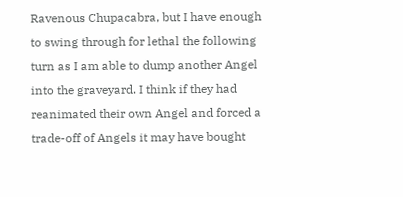Ravenous Chupacabra, but I have enough to swing through for lethal the following turn as I am able to dump another Angel into the graveyard. I think if they had reanimated their own Angel and forced a trade-off of Angels it may have bought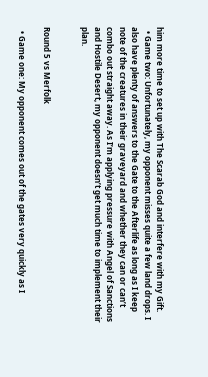him more time to set up with The Scarab God and interfere with my Gift.
  • Game two: Unfortunately, my opponent misses quite a few land drops. I also have plenty of answers to the Gate to the Afterlife as long as I keep note of the creatures in their graveyard and whether they can or can’t combo out straight away. As I’m applying pressure with Angel of Sanctions and Hostile Desert, my opponent doesn’t get much time to implement their plan.


Round 5 vs Merfolk

  • Game one: My opponent comes out of the gates very quickly as I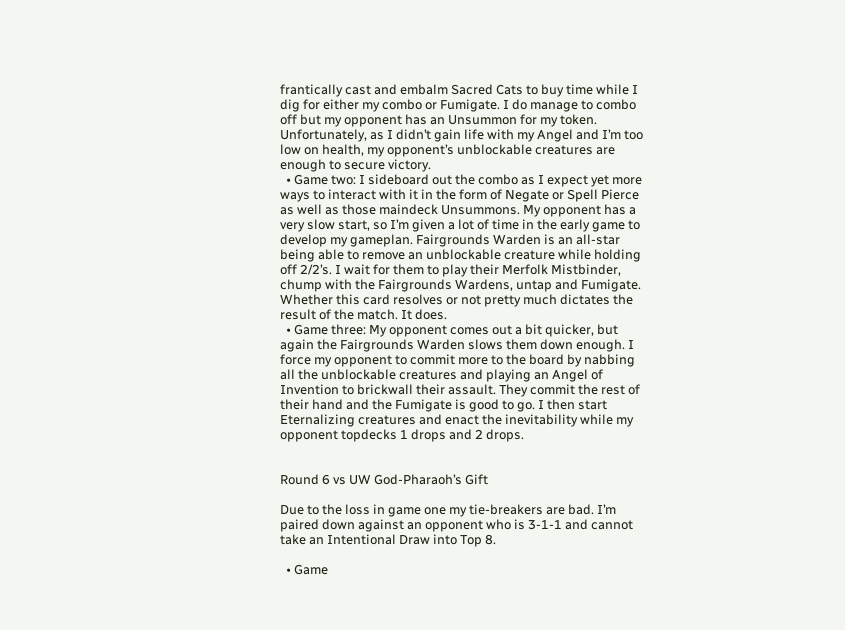frantically cast and embalm Sacred Cats to buy time while I dig for either my combo or Fumigate. I do manage to combo off but my opponent has an Unsummon for my token. Unfortunately, as I didn’t gain life with my Angel and I’m too low on health, my opponent’s unblockable creatures are enough to secure victory.
  • Game two: I sideboard out the combo as I expect yet more ways to interact with it in the form of Negate or Spell Pierce as well as those maindeck Unsummons. My opponent has a very slow start, so I’m given a lot of time in the early game to develop my gameplan. Fairgrounds Warden is an all-star being able to remove an unblockable creature while holding off 2/2’s. I wait for them to play their Merfolk Mistbinder, chump with the Fairgrounds Wardens, untap and Fumigate. Whether this card resolves or not pretty much dictates the result of the match. It does.
  • Game three: My opponent comes out a bit quicker, but again the Fairgrounds Warden slows them down enough. I force my opponent to commit more to the board by nabbing all the unblockable creatures and playing an Angel of Invention to brickwall their assault. They commit the rest of their hand and the Fumigate is good to go. I then start Eternalizing creatures and enact the inevitability while my opponent topdecks 1 drops and 2 drops.


Round 6 vs UW God-Pharaoh’s Gift

Due to the loss in game one my tie-breakers are bad. I’m paired down against an opponent who is 3-1-1 and cannot take an Intentional Draw into Top 8.

  • Game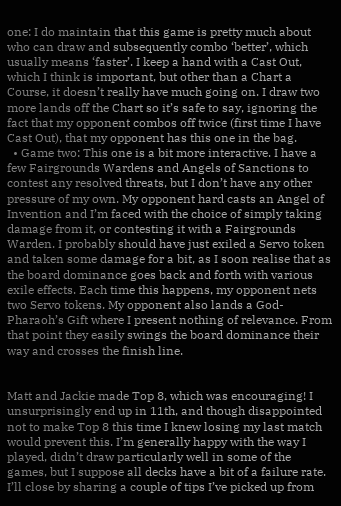one: I do maintain that this game is pretty much about who can draw and subsequently combo ‘better’, which usually means ‘faster’. I keep a hand with a Cast Out, which I think is important, but other than a Chart a Course, it doesn’t really have much going on. I draw two more lands off the Chart so it’s safe to say, ignoring the fact that my opponent combos off twice (first time I have Cast Out), that my opponent has this one in the bag.
  • Game two: This one is a bit more interactive. I have a few Fairgrounds Wardens and Angels of Sanctions to contest any resolved threats, but I don’t have any other pressure of my own. My opponent hard casts an Angel of Invention and I’m faced with the choice of simply taking damage from it, or contesting it with a Fairgrounds Warden. I probably should have just exiled a Servo token and taken some damage for a bit, as I soon realise that as the board dominance goes back and forth with various exile effects. Each time this happens, my opponent nets two Servo tokens. My opponent also lands a God-Pharaoh’s Gift where I present nothing of relevance. From that point they easily swings the board dominance their way and crosses the finish line.


Matt and Jackie made Top 8, which was encouraging! I unsurprisingly end up in 11th, and though disappointed not to make Top 8 this time I knew losing my last match would prevent this. I’m generally happy with the way I played, didn’t draw particularly well in some of the games, but I suppose all decks have a bit of a failure rate. I’ll close by sharing a couple of tips I’ve picked up from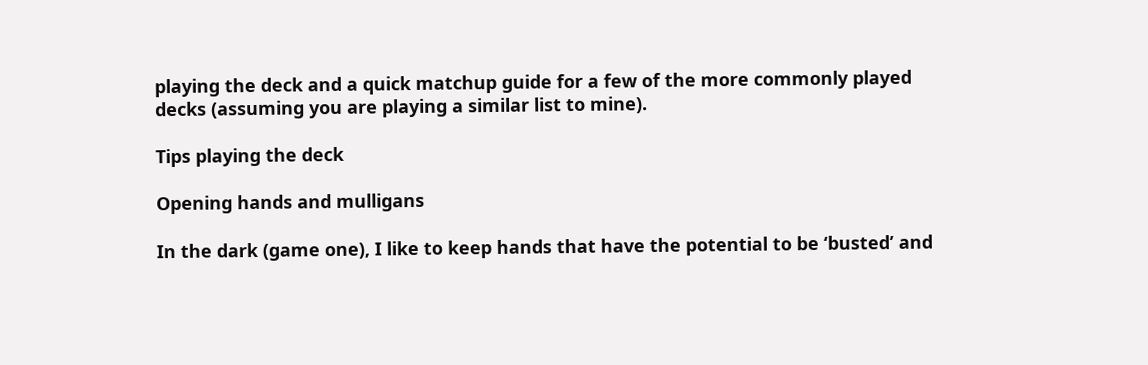playing the deck and a quick matchup guide for a few of the more commonly played decks (assuming you are playing a similar list to mine).

Tips playing the deck

Opening hands and mulligans

In the dark (game one), I like to keep hands that have the potential to be ‘busted’ and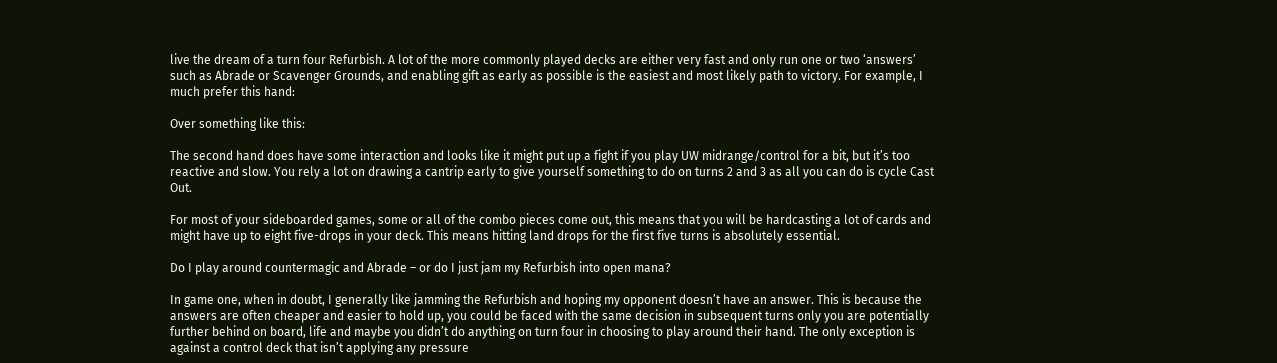live the dream of a turn four Refurbish. A lot of the more commonly played decks are either very fast and only run one or two ‘answers’ such as Abrade or Scavenger Grounds, and enabling gift as early as possible is the easiest and most likely path to victory. For example, I much prefer this hand:

Over something like this:

The second hand does have some interaction and looks like it might put up a fight if you play UW midrange/control for a bit, but it’s too reactive and slow. You rely a lot on drawing a cantrip early to give yourself something to do on turns 2 and 3 as all you can do is cycle Cast Out.

For most of your sideboarded games, some or all of the combo pieces come out, this means that you will be hardcasting a lot of cards and might have up to eight five-drops in your deck. This means hitting land drops for the first five turns is absolutely essential.

Do I play around countermagic and Abrade – or do I just jam my Refurbish into open mana?

In game one, when in doubt, I generally like jamming the Refurbish and hoping my opponent doesn’t have an answer. This is because the answers are often cheaper and easier to hold up, you could be faced with the same decision in subsequent turns only you are potentially further behind on board, life and maybe you didn’t do anything on turn four in choosing to play around their hand. The only exception is against a control deck that isn’t applying any pressure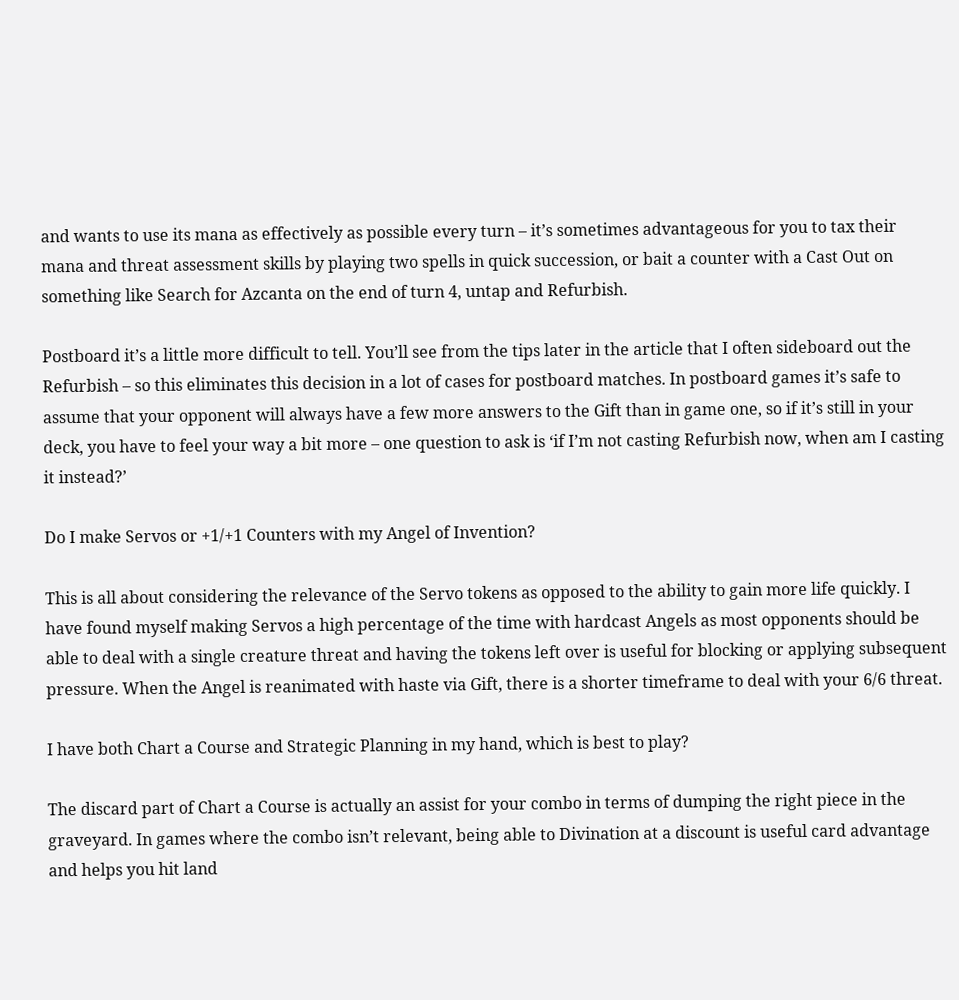and wants to use its mana as effectively as possible every turn – it’s sometimes advantageous for you to tax their mana and threat assessment skills by playing two spells in quick succession, or bait a counter with a Cast Out on something like Search for Azcanta on the end of turn 4, untap and Refurbish.

Postboard it’s a little more difficult to tell. You’ll see from the tips later in the article that I often sideboard out the Refurbish – so this eliminates this decision in a lot of cases for postboard matches. In postboard games it’s safe to assume that your opponent will always have a few more answers to the Gift than in game one, so if it’s still in your deck, you have to feel your way a bit more – one question to ask is ‘if I’m not casting Refurbish now, when am I casting it instead?’

Do I make Servos or +1/+1 Counters with my Angel of Invention?

This is all about considering the relevance of the Servo tokens as opposed to the ability to gain more life quickly. I have found myself making Servos a high percentage of the time with hardcast Angels as most opponents should be able to deal with a single creature threat and having the tokens left over is useful for blocking or applying subsequent pressure. When the Angel is reanimated with haste via Gift, there is a shorter timeframe to deal with your 6/6 threat.

I have both Chart a Course and Strategic Planning in my hand, which is best to play?

The discard part of Chart a Course is actually an assist for your combo in terms of dumping the right piece in the graveyard. In games where the combo isn’t relevant, being able to Divination at a discount is useful card advantage and helps you hit land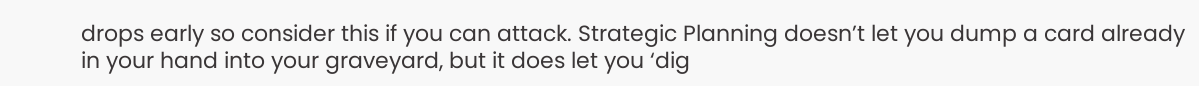drops early so consider this if you can attack. Strategic Planning doesn’t let you dump a card already in your hand into your graveyard, but it does let you ‘dig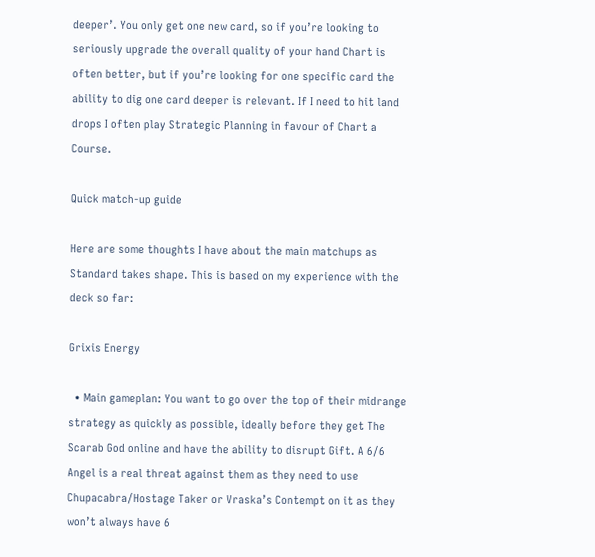deeper’. You only get one new card, so if you’re looking to seriously upgrade the overall quality of your hand Chart is often better, but if you’re looking for one specific card the ability to dig one card deeper is relevant. If I need to hit land drops I often play Strategic Planning in favour of Chart a Course.

Quick match-up guide

Here are some thoughts I have about the main matchups as Standard takes shape. This is based on my experience with the deck so far:

Grixis Energy

  • Main gameplan: You want to go over the top of their midrange strategy as quickly as possible, ideally before they get The Scarab God online and have the ability to disrupt Gift. A 6/6 Angel is a real threat against them as they need to use Chupacabra/Hostage Taker or Vraska’s Contempt on it as they won’t always have 6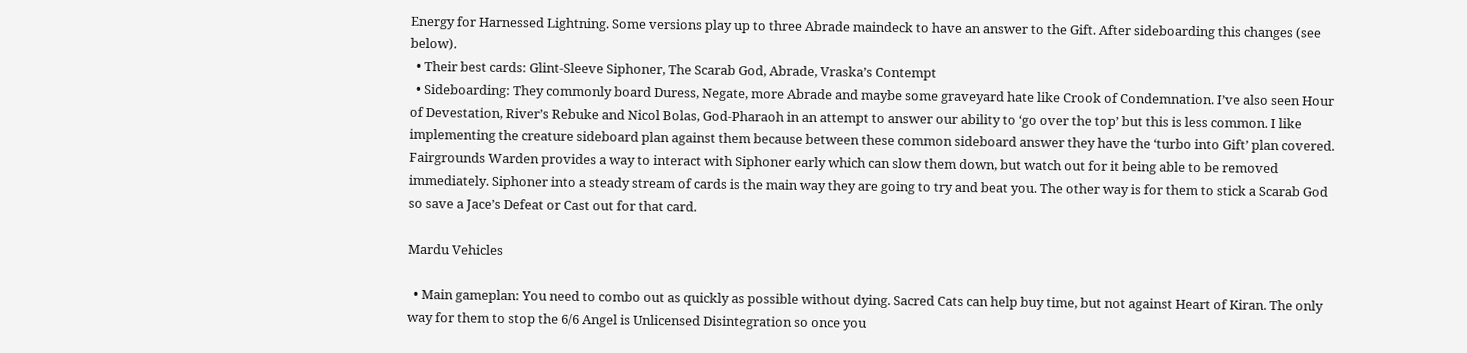Energy for Harnessed Lightning. Some versions play up to three Abrade maindeck to have an answer to the Gift. After sideboarding this changes (see below).
  • Their best cards: Glint-Sleeve Siphoner, The Scarab God, Abrade, Vraska’s Contempt
  • Sideboarding: They commonly board Duress, Negate, more Abrade and maybe some graveyard hate like Crook of Condemnation. I’ve also seen Hour of Devestation, River’s Rebuke and Nicol Bolas, God-Pharaoh in an attempt to answer our ability to ‘go over the top’ but this is less common. I like implementing the creature sideboard plan against them because between these common sideboard answer they have the ‘turbo into Gift’ plan covered. Fairgrounds Warden provides a way to interact with Siphoner early which can slow them down, but watch out for it being able to be removed immediately. Siphoner into a steady stream of cards is the main way they are going to try and beat you. The other way is for them to stick a Scarab God so save a Jace’s Defeat or Cast out for that card.

Mardu Vehicles

  • Main gameplan: You need to combo out as quickly as possible without dying. Sacred Cats can help buy time, but not against Heart of Kiran. The only way for them to stop the 6/6 Angel is Unlicensed Disintegration so once you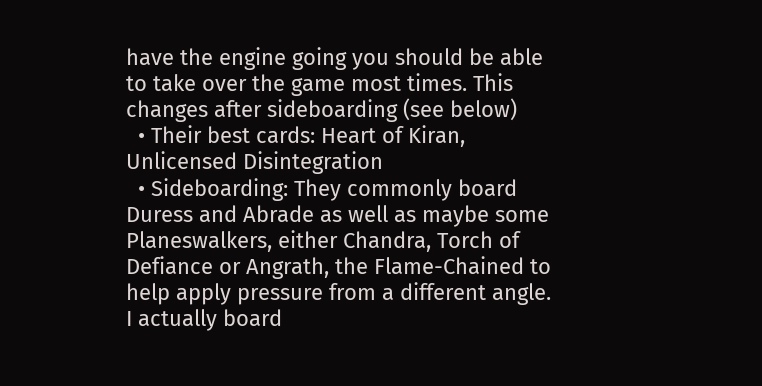have the engine going you should be able to take over the game most times. This changes after sideboarding (see below)
  • Their best cards: Heart of Kiran, Unlicensed Disintegration
  • Sideboarding: They commonly board Duress and Abrade as well as maybe some Planeswalkers, either Chandra, Torch of Defiance or Angrath, the Flame-Chained to help apply pressure from a different angle. I actually board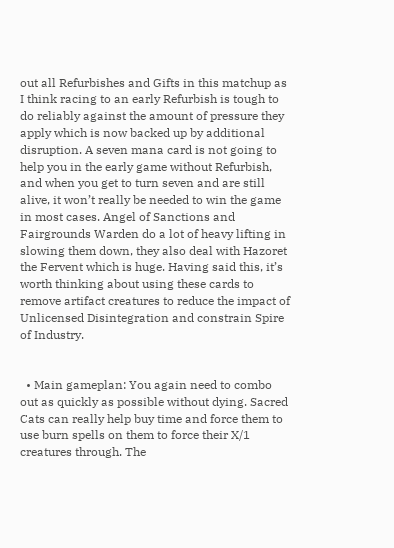out all Refurbishes and Gifts in this matchup as I think racing to an early Refurbish is tough to do reliably against the amount of pressure they apply which is now backed up by additional disruption. A seven mana card is not going to help you in the early game without Refurbish, and when you get to turn seven and are still alive, it won’t really be needed to win the game in most cases. Angel of Sanctions and Fairgrounds Warden do a lot of heavy lifting in slowing them down, they also deal with Hazoret the Fervent which is huge. Having said this, it’s worth thinking about using these cards to remove artifact creatures to reduce the impact of Unlicensed Disintegration and constrain Spire of Industry.


  • Main gameplan: You again need to combo out as quickly as possible without dying. Sacred Cats can really help buy time and force them to use burn spells on them to force their X/1 creatures through. The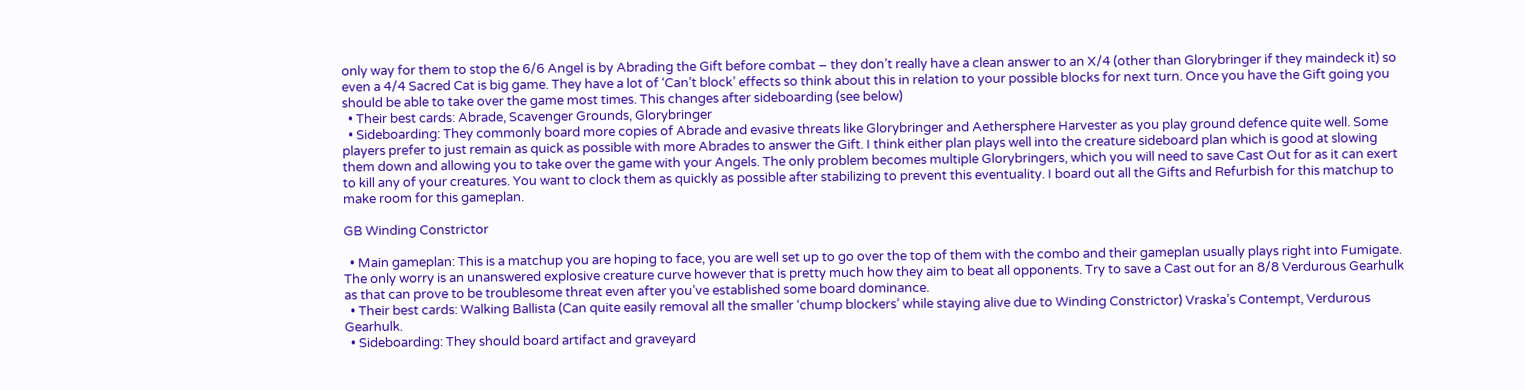only way for them to stop the 6/6 Angel is by Abrading the Gift before combat – they don’t really have a clean answer to an X/4 (other than Glorybringer if they maindeck it) so even a 4/4 Sacred Cat is big game. They have a lot of ‘Can’t block’ effects so think about this in relation to your possible blocks for next turn. Once you have the Gift going you should be able to take over the game most times. This changes after sideboarding (see below)
  • Their best cards: Abrade, Scavenger Grounds, Glorybringer
  • Sideboarding: They commonly board more copies of Abrade and evasive threats like Glorybringer and Aethersphere Harvester as you play ground defence quite well. Some players prefer to just remain as quick as possible with more Abrades to answer the Gift. I think either plan plays well into the creature sideboard plan which is good at slowing them down and allowing you to take over the game with your Angels. The only problem becomes multiple Glorybringers, which you will need to save Cast Out for as it can exert to kill any of your creatures. You want to clock them as quickly as possible after stabilizing to prevent this eventuality. I board out all the Gifts and Refurbish for this matchup to make room for this gameplan.

GB Winding Constrictor

  • Main gameplan: This is a matchup you are hoping to face, you are well set up to go over the top of them with the combo and their gameplan usually plays right into Fumigate. The only worry is an unanswered explosive creature curve however that is pretty much how they aim to beat all opponents. Try to save a Cast out for an 8/8 Verdurous Gearhulk as that can prove to be troublesome threat even after you’ve established some board dominance.
  • Their best cards: Walking Ballista (Can quite easily removal all the smaller ‘chump blockers’ while staying alive due to Winding Constrictor) Vraska’s Contempt, Verdurous Gearhulk.
  • Sideboarding: They should board artifact and graveyard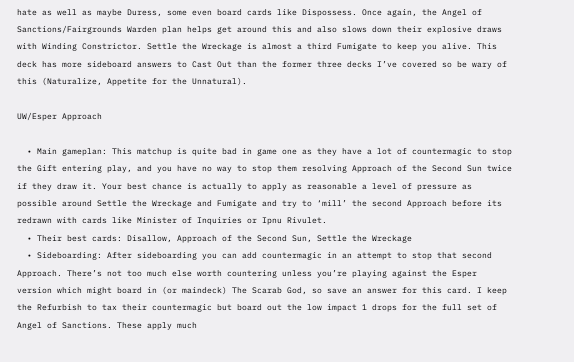hate as well as maybe Duress, some even board cards like Dispossess. Once again, the Angel of Sanctions/Fairgrounds Warden plan helps get around this and also slows down their explosive draws with Winding Constrictor. Settle the Wreckage is almost a third Fumigate to keep you alive. This deck has more sideboard answers to Cast Out than the former three decks I’ve covered so be wary of this (Naturalize, Appetite for the Unnatural).

UW/Esper Approach

  • Main gameplan: This matchup is quite bad in game one as they have a lot of countermagic to stop the Gift entering play, and you have no way to stop them resolving Approach of the Second Sun twice if they draw it. Your best chance is actually to apply as reasonable a level of pressure as possible around Settle the Wreckage and Fumigate and try to ‘mill’ the second Approach before its redrawn with cards like Minister of Inquiries or Ipnu Rivulet.
  • Their best cards: Disallow, Approach of the Second Sun, Settle the Wreckage
  • Sideboarding: After sideboarding you can add countermagic in an attempt to stop that second Approach. There’s not too much else worth countering unless you’re playing against the Esper version which might board in (or maindeck) The Scarab God, so save an answer for this card. I keep the Refurbish to tax their countermagic but board out the low impact 1 drops for the full set of Angel of Sanctions. These apply much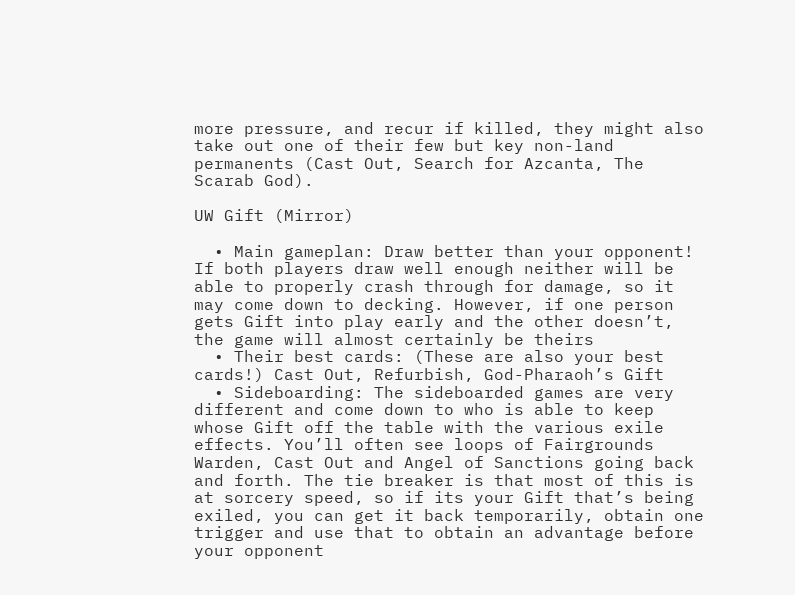more pressure, and recur if killed, they might also take out one of their few but key non-land permanents (Cast Out, Search for Azcanta, The Scarab God).

UW Gift (Mirror)

  • Main gameplan: Draw better than your opponent! If both players draw well enough neither will be able to properly crash through for damage, so it may come down to decking. However, if one person gets Gift into play early and the other doesn’t, the game will almost certainly be theirs
  • Their best cards: (These are also your best cards!) Cast Out, Refurbish, God-Pharaoh’s Gift
  • Sideboarding: The sideboarded games are very different and come down to who is able to keep whose Gift off the table with the various exile effects. You’ll often see loops of Fairgrounds Warden, Cast Out and Angel of Sanctions going back and forth. The tie breaker is that most of this is at sorcery speed, so if its your Gift that’s being exiled, you can get it back temporarily, obtain one trigger and use that to obtain an advantage before your opponent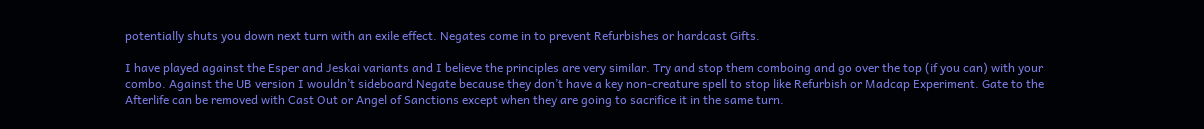potentially shuts you down next turn with an exile effect. Negates come in to prevent Refurbishes or hardcast Gifts.

I have played against the Esper and Jeskai variants and I believe the principles are very similar. Try and stop them comboing and go over the top (if you can) with your combo. Against the UB version I wouldn’t sideboard Negate because they don’t have a key non-creature spell to stop like Refurbish or Madcap Experiment. Gate to the Afterlife can be removed with Cast Out or Angel of Sanctions except when they are going to sacrifice it in the same turn.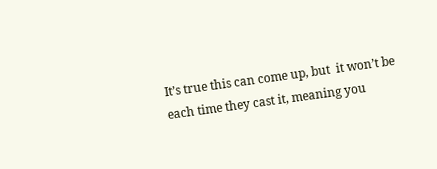It’s true this can come up, but  it won’t be each time they cast it, meaning you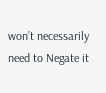won’t necessarily need to Negate it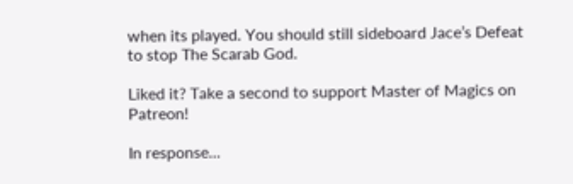when its played. You should still sideboard Jace’s Defeat to stop The Scarab God.

Liked it? Take a second to support Master of Magics on Patreon!

In response...